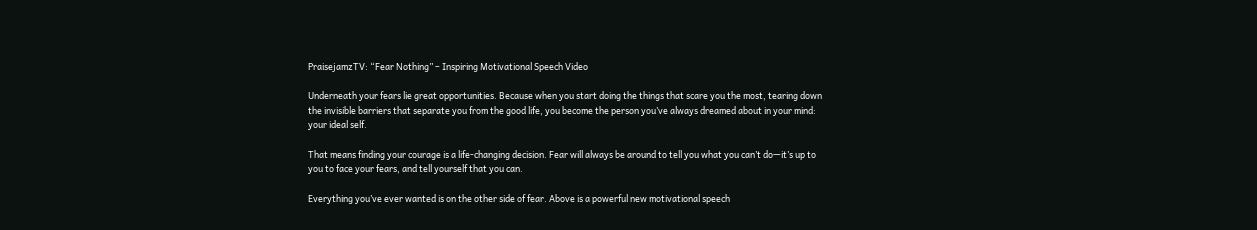PraisejamzTV: “Fear Nothing” – Inspiring Motivational Speech Video

Underneath your fears lie great opportunities. Because when you start doing the things that scare you the most, tearing down the invisible barriers that separate you from the good life, you become the person you’ve always dreamed about in your mind: your ideal self.

That means finding your courage is a life-changing decision. Fear will always be around to tell you what you can’t do—it’s up to you to face your fears, and tell yourself that you can.

Everything you’ve ever wanted is on the other side of fear. Above is a powerful new motivational speech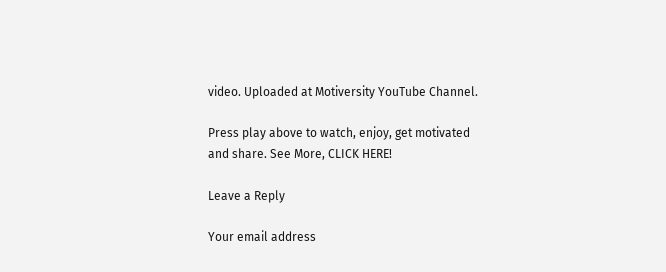video. Uploaded at Motiversity YouTube Channel.

Press play above to watch, enjoy, get motivated and share. See More, CLICK HERE!

Leave a Reply

Your email address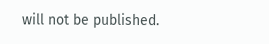will not be published.